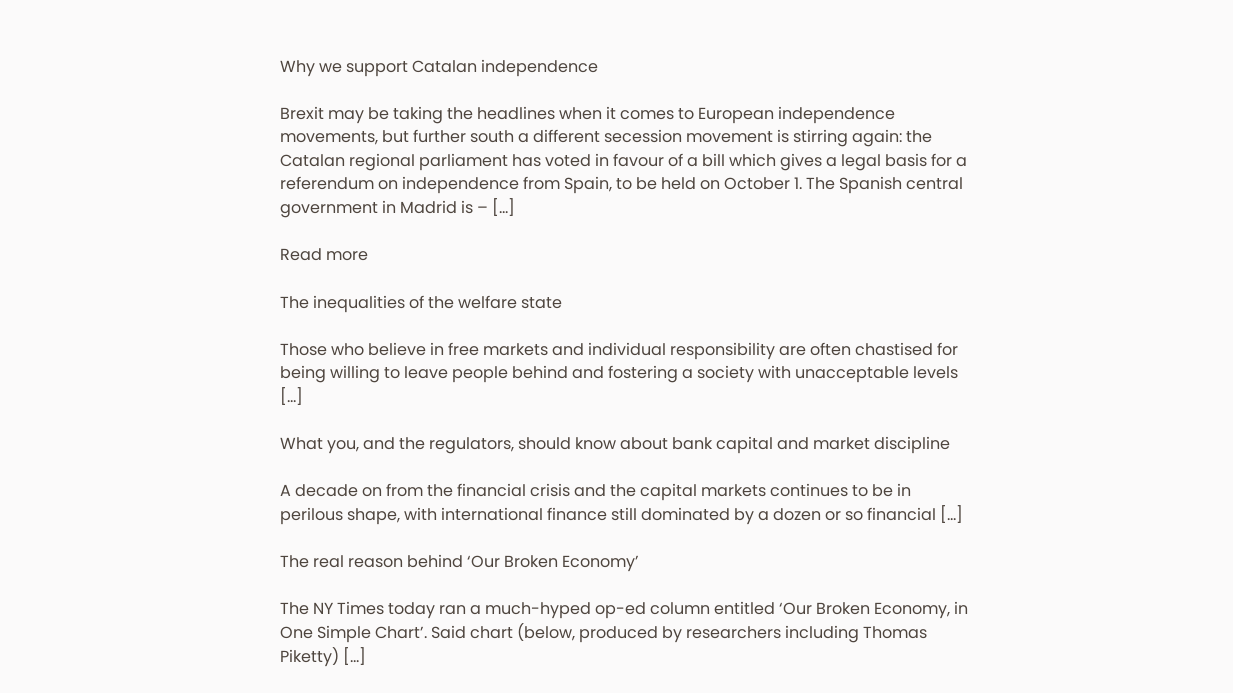Why we support Catalan independence

Brexit may be taking the headlines when it comes to European independence movements, but further south a different secession movement is stirring again: the Catalan regional parliament has voted in favour of a bill which gives a legal basis for a referendum on independence from Spain, to be held on October 1. The Spanish central government in Madrid is – [...]

Read more

The inequalities of the welfare state

Those who believe in free markets and individual responsibility are often chastised for being willing to leave people behind and fostering a society with unacceptable levels [...]

What you, and the regulators, should know about bank capital and market discipline

A decade on from the financial crisis and the capital markets continues to be in perilous shape, with international finance still dominated by a dozen or so financial [...]

The real reason behind ‘Our Broken Economy’

The NY Times today ran a much-hyped op-ed column entitled ‘Our Broken Economy, in One Simple Chart’. Said chart (below, produced by researchers including Thomas Piketty) [...]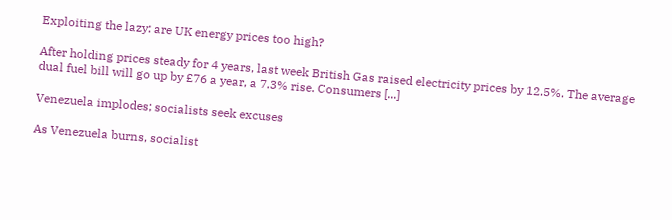Exploiting the lazy: are UK energy prices too high?

After holding prices steady for 4 years, last week British Gas raised electricity prices by 12.5%. The average dual fuel bill will go up by £76 a year, a 7.3% rise. Consumers [...]

Venezuela implodes; socialists seek excuses

As Venezuela burns, socialist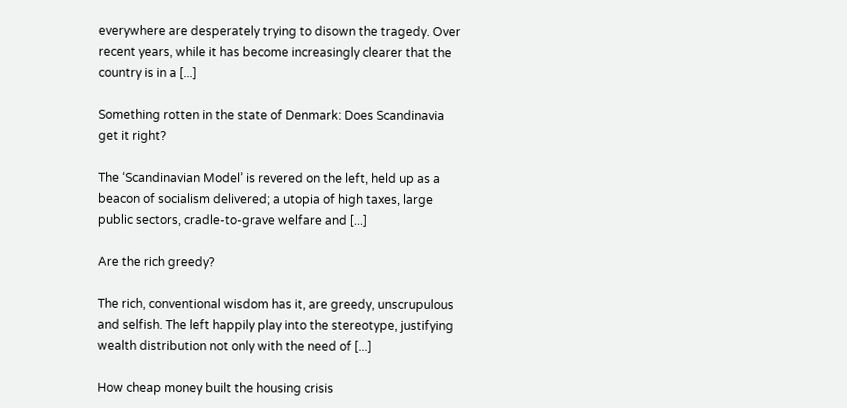everywhere are desperately trying to disown the tragedy. Over recent years, while it has become increasingly clearer that the country is in a [...]

Something rotten in the state of Denmark: Does Scandinavia get it right?

The ‘Scandinavian Model’ is revered on the left, held up as a beacon of socialism delivered; a utopia of high taxes, large public sectors, cradle-to-grave welfare and [...]

Are the rich greedy?

The rich, conventional wisdom has it, are greedy, unscrupulous and selfish. The left happily play into the stereotype, justifying wealth distribution not only with the need of [...]

How cheap money built the housing crisis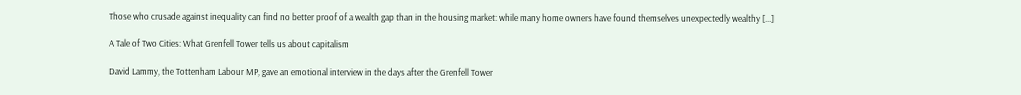Those who crusade against inequality can find no better proof of a wealth gap than in the housing market: while many home owners have found themselves unexpectedly wealthy [...]

A Tale of Two Cities: What Grenfell Tower tells us about capitalism

David Lammy, the Tottenham Labour MP, gave an emotional interview in the days after the Grenfell Tower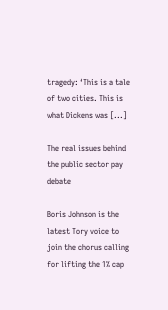tragedy: ‘This is a tale of two cities. This is what Dickens was [...]

The real issues behind the public sector pay debate

Boris Johnson is the latest Tory voice to join the chorus calling for lifting the 1% cap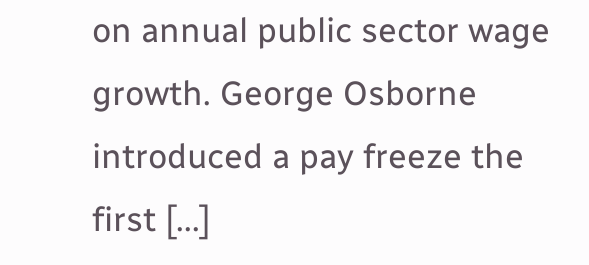on annual public sector wage growth. George Osborne introduced a pay freeze the first [...]